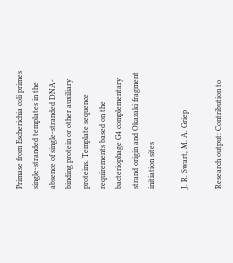Primase from Escherichia coli primes single-stranded templates in the absence of single-stranded DNA-binding protein or other auxiliary proteins. Template sequence requirements based on the bacteriophage G4 complementary strand origin and Okazaki fragment initiation sites

J. R. Swart, M. A. Griep

Research output: Contribution to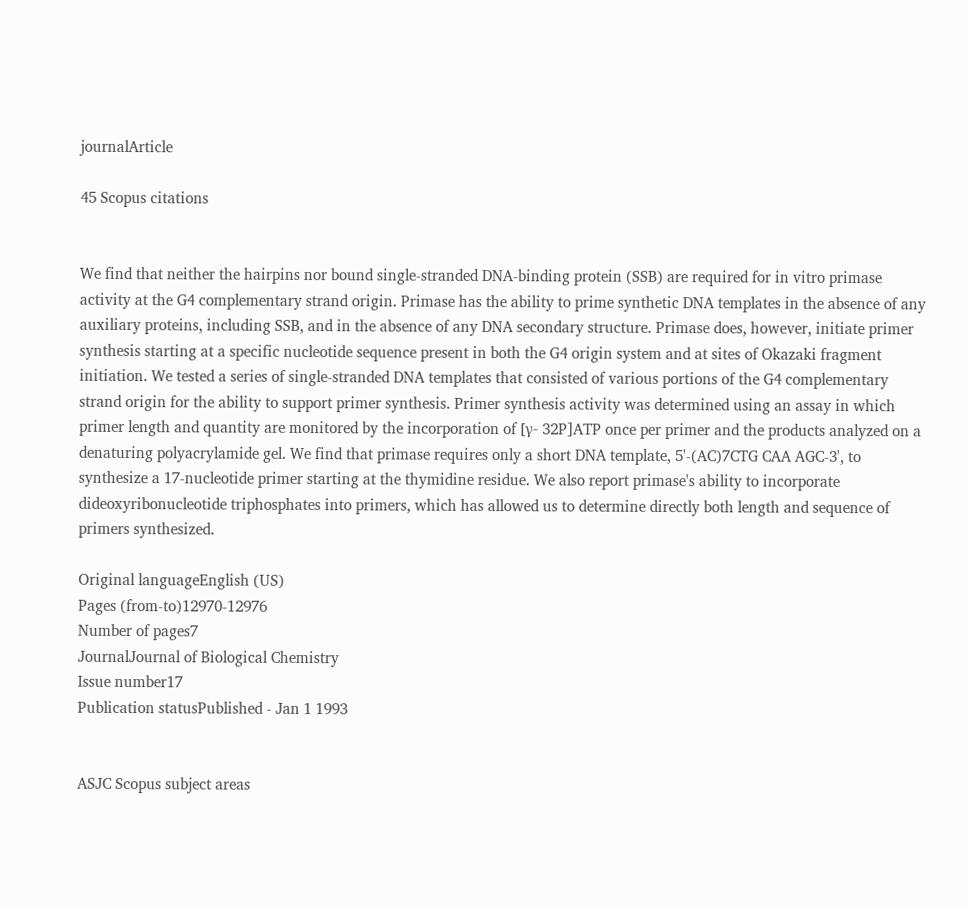journalArticle

45 Scopus citations


We find that neither the hairpins nor bound single-stranded DNA-binding protein (SSB) are required for in vitro primase activity at the G4 complementary strand origin. Primase has the ability to prime synthetic DNA templates in the absence of any auxiliary proteins, including SSB, and in the absence of any DNA secondary structure. Primase does, however, initiate primer synthesis starting at a specific nucleotide sequence present in both the G4 origin system and at sites of Okazaki fragment initiation. We tested a series of single-stranded DNA templates that consisted of various portions of the G4 complementary strand origin for the ability to support primer synthesis. Primer synthesis activity was determined using an assay in which primer length and quantity are monitored by the incorporation of [γ- 32P]ATP once per primer and the products analyzed on a denaturing polyacrylamide gel. We find that primase requires only a short DNA template, 5'-(AC)7CTG CAA AGC-3', to synthesize a 17-nucleotide primer starting at the thymidine residue. We also report primase's ability to incorporate dideoxyribonucleotide triphosphates into primers, which has allowed us to determine directly both length and sequence of primers synthesized.

Original languageEnglish (US)
Pages (from-to)12970-12976
Number of pages7
JournalJournal of Biological Chemistry
Issue number17
Publication statusPublished - Jan 1 1993


ASJC Scopus subject areas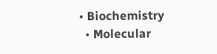• Biochemistry
  • Molecular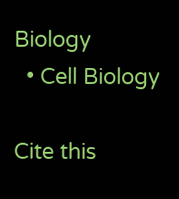Biology
  • Cell Biology

Cite this